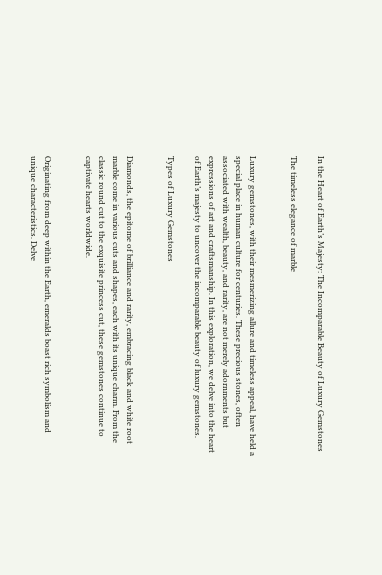In the Heart of Earth’s Majesty: The Incomparable Beauty of Luxury Gemstones

The timeless elegance of marble


Luxury gemstones, with their mesmerizing allure and timeless appeal, have held a special place in human culture for centuries. These precious stones, often associated with wealth, beauty, and rarity, are not merely adornments but expressions of art and craftsmanship. In this exploration, we delve into the heart of Earth’s majesty to uncover the incomparable beauty of luxury gemstones.

Types of Luxury Gemstones


Diamonds, the epitome of brilliance and rarity, embracing black and white root marble come in various cuts and shapes, each with its unique charm. From the classic round cut to the exquisite princess cut, these gemstones continue to captivate hearts worldwide.


Originating from deep within the Earth, emeralds boast rich symbolism and unique characteristics. Delve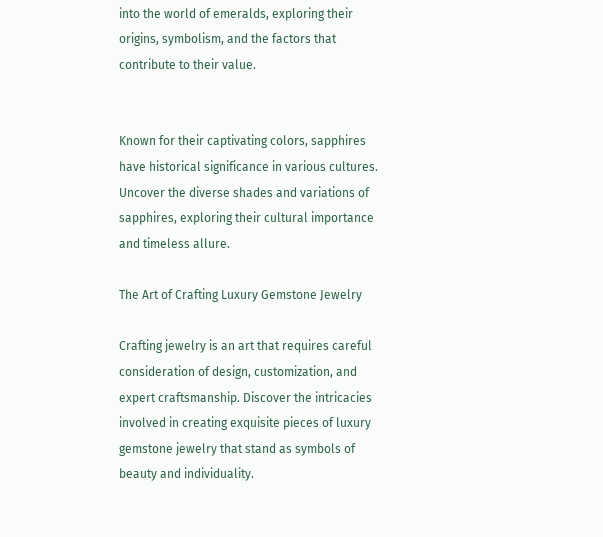into the world of emeralds, exploring their origins, symbolism, and the factors that contribute to their value.


Known for their captivating colors, sapphires have historical significance in various cultures. Uncover the diverse shades and variations of sapphires, exploring their cultural importance and timeless allure.

The Art of Crafting Luxury Gemstone Jewelry

Crafting jewelry is an art that requires careful consideration of design, customization, and expert craftsmanship. Discover the intricacies involved in creating exquisite pieces of luxury gemstone jewelry that stand as symbols of beauty and individuality.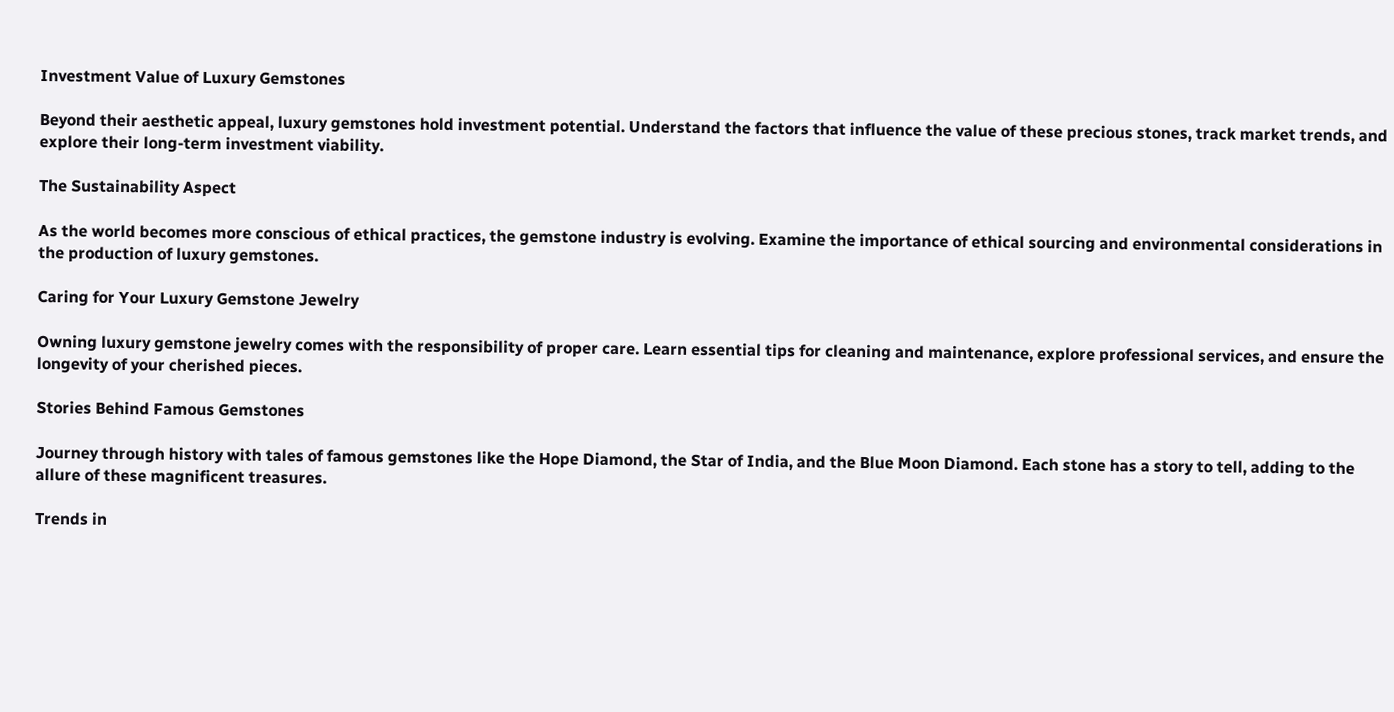Investment Value of Luxury Gemstones

Beyond their aesthetic appeal, luxury gemstones hold investment potential. Understand the factors that influence the value of these precious stones, track market trends, and explore their long-term investment viability.

The Sustainability Aspect

As the world becomes more conscious of ethical practices, the gemstone industry is evolving. Examine the importance of ethical sourcing and environmental considerations in the production of luxury gemstones.

Caring for Your Luxury Gemstone Jewelry

Owning luxury gemstone jewelry comes with the responsibility of proper care. Learn essential tips for cleaning and maintenance, explore professional services, and ensure the longevity of your cherished pieces.

Stories Behind Famous Gemstones

Journey through history with tales of famous gemstones like the Hope Diamond, the Star of India, and the Blue Moon Diamond. Each stone has a story to tell, adding to the allure of these magnificent treasures.

Trends in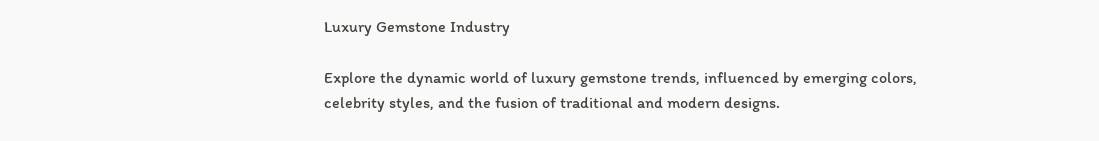Luxury Gemstone Industry

Explore the dynamic world of luxury gemstone trends, influenced by emerging colors, celebrity styles, and the fusion of traditional and modern designs.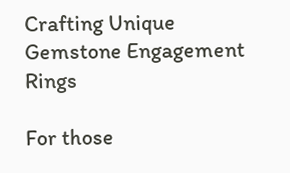Crafting Unique Gemstone Engagement Rings

For those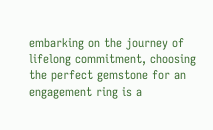embarking on the journey of lifelong commitment, choosing the perfect gemstone for an engagement ring is a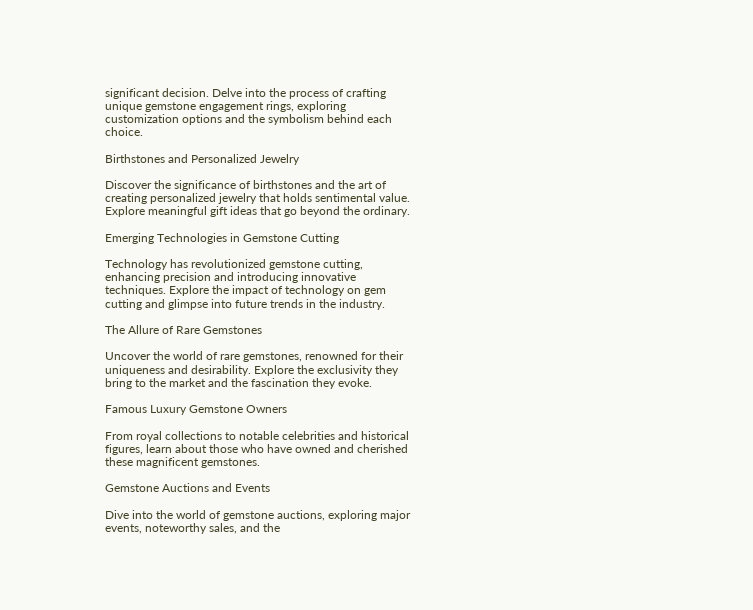significant decision. Delve into the process of crafting unique gemstone engagement rings, exploring customization options and the symbolism behind each choice.

Birthstones and Personalized Jewelry

Discover the significance of birthstones and the art of creating personalized jewelry that holds sentimental value. Explore meaningful gift ideas that go beyond the ordinary.

Emerging Technologies in Gemstone Cutting

Technology has revolutionized gemstone cutting, enhancing precision and introducing innovative techniques. Explore the impact of technology on gem cutting and glimpse into future trends in the industry.

The Allure of Rare Gemstones

Uncover the world of rare gemstones, renowned for their uniqueness and desirability. Explore the exclusivity they bring to the market and the fascination they evoke.

Famous Luxury Gemstone Owners

From royal collections to notable celebrities and historical figures, learn about those who have owned and cherished these magnificent gemstones.

Gemstone Auctions and Events

Dive into the world of gemstone auctions, exploring major events, noteworthy sales, and the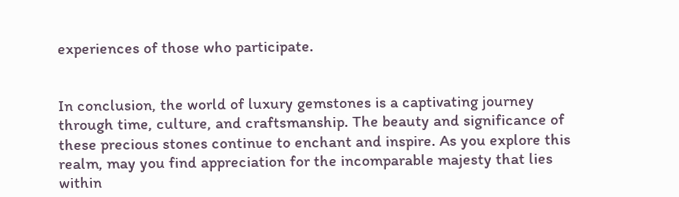experiences of those who participate.


In conclusion, the world of luxury gemstones is a captivating journey through time, culture, and craftsmanship. The beauty and significance of these precious stones continue to enchant and inspire. As you explore this realm, may you find appreciation for the incomparable majesty that lies within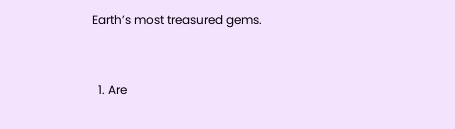Earth’s most treasured gems.


  1. Are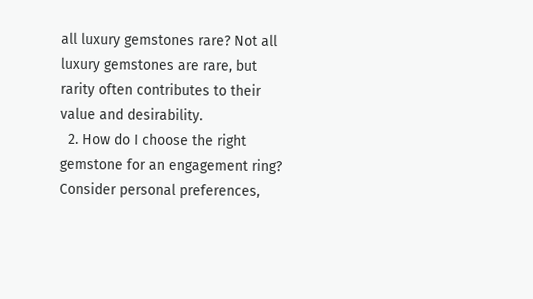all luxury gemstones rare? Not all luxury gemstones are rare, but rarity often contributes to their value and desirability.
  2. How do I choose the right gemstone for an engagement ring? Consider personal preferences,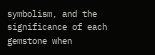symbolism, and the significance of each gemstone when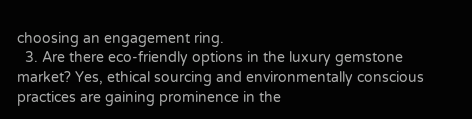choosing an engagement ring.
  3. Are there eco-friendly options in the luxury gemstone market? Yes, ethical sourcing and environmentally conscious practices are gaining prominence in the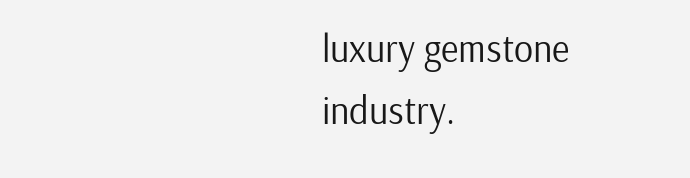luxury gemstone industry.